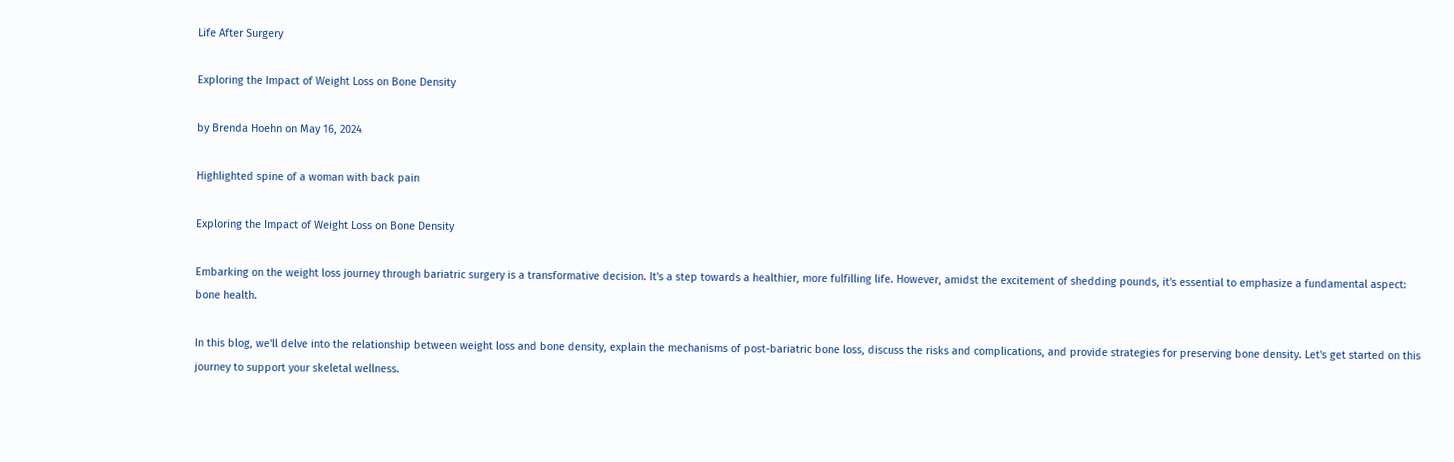Life After Surgery

Exploring the Impact of Weight Loss on Bone Density

by Brenda Hoehn on May 16, 2024

Highlighted spine of a woman with back pain

Exploring the Impact of Weight Loss on Bone Density

Embarking on the weight loss journey through bariatric surgery is a transformative decision. It's a step towards a healthier, more fulfilling life. However, amidst the excitement of shedding pounds, it's essential to emphasize a fundamental aspect: bone health.

In this blog, we'll delve into the relationship between weight loss and bone density, explain the mechanisms of post-bariatric bone loss, discuss the risks and complications, and provide strategies for preserving bone density. Let's get started on this journey to support your skeletal wellness.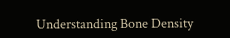Understanding Bone Density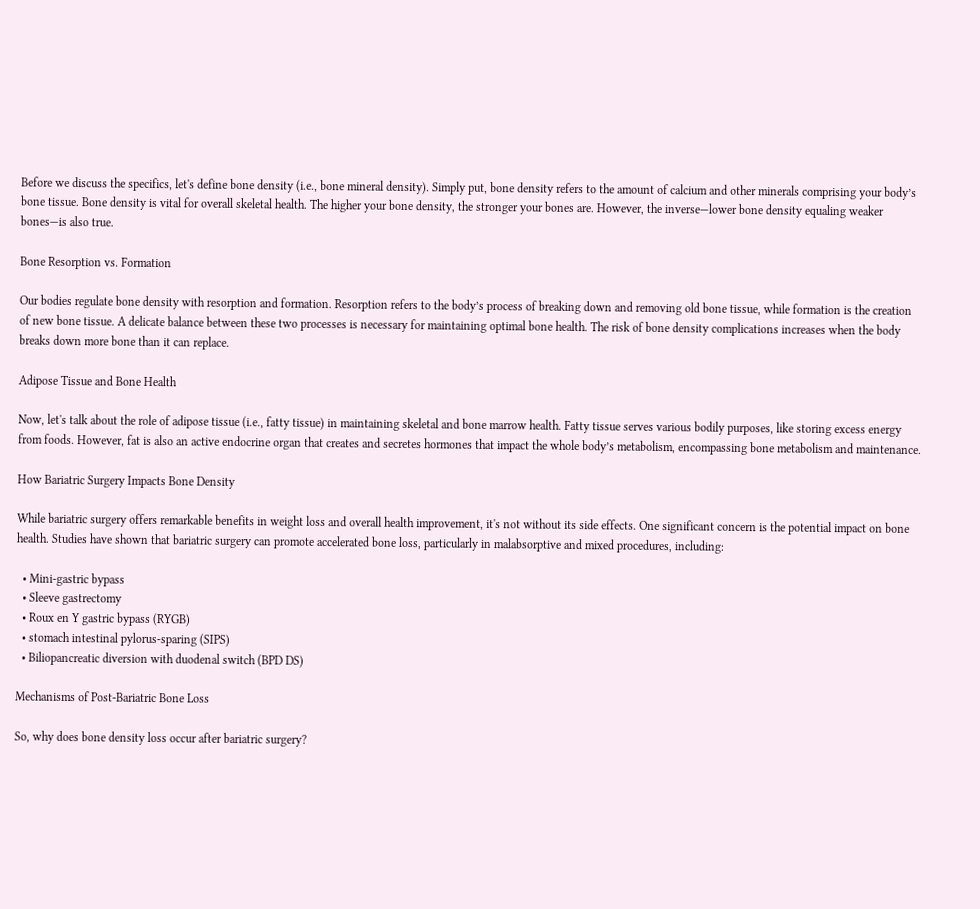Before we discuss the specifics, let's define bone density (i.e., bone mineral density). Simply put, bone density refers to the amount of calcium and other minerals comprising your body’s bone tissue. Bone density is vital for overall skeletal health. The higher your bone density, the stronger your bones are. However, the inverse—lower bone density equaling weaker bones—is also true.

Bone Resorption vs. Formation

Our bodies regulate bone density with resorption and formation. Resorption refers to the body’s process of breaking down and removing old bone tissue, while formation is the creation of new bone tissue. A delicate balance between these two processes is necessary for maintaining optimal bone health. The risk of bone density complications increases when the body breaks down more bone than it can replace.

Adipose Tissue and Bone Health

Now, let's talk about the role of adipose tissue (i.e., fatty tissue) in maintaining skeletal and bone marrow health. Fatty tissue serves various bodily purposes, like storing excess energy from foods. However, fat is also an active endocrine organ that creates and secretes hormones that impact the whole body’s metabolism, encompassing bone metabolism and maintenance.

How Bariatric Surgery Impacts Bone Density

While bariatric surgery offers remarkable benefits in weight loss and overall health improvement, it's not without its side effects. One significant concern is the potential impact on bone health. Studies have shown that bariatric surgery can promote accelerated bone loss, particularly in malabsorptive and mixed procedures, including:

  • Mini-gastric bypass
  • Sleeve gastrectomy
  • Roux en Y gastric bypass (RYGB)
  • stomach intestinal pylorus-sparing (SIPS)
  • Biliopancreatic diversion with duodenal switch (BPD DS)

Mechanisms of Post-Bariatric Bone Loss

So, why does bone density loss occur after bariatric surgery?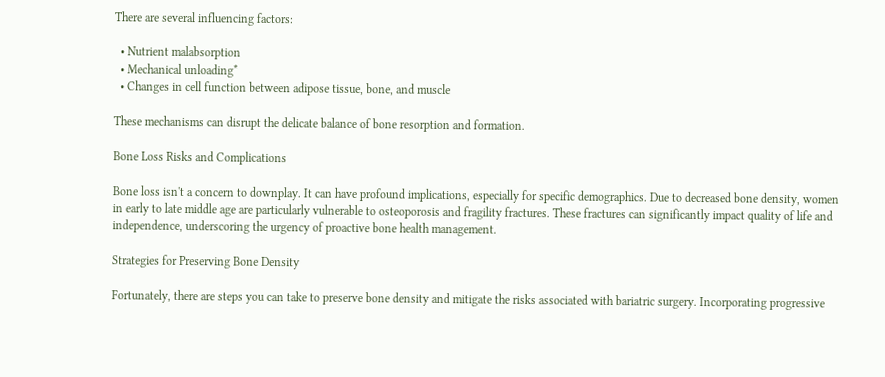There are several influencing factors:

  • Nutrient malabsorption
  • Mechanical unloading*
  • Changes in cell function between adipose tissue, bone, and muscle

These mechanisms can disrupt the delicate balance of bone resorption and formation.

Bone Loss Risks and Complications

Bone loss isn't a concern to downplay. It can have profound implications, especially for specific demographics. Due to decreased bone density, women in early to late middle age are particularly vulnerable to osteoporosis and fragility fractures. These fractures can significantly impact quality of life and independence, underscoring the urgency of proactive bone health management.

Strategies for Preserving Bone Density

Fortunately, there are steps you can take to preserve bone density and mitigate the risks associated with bariatric surgery. Incorporating progressive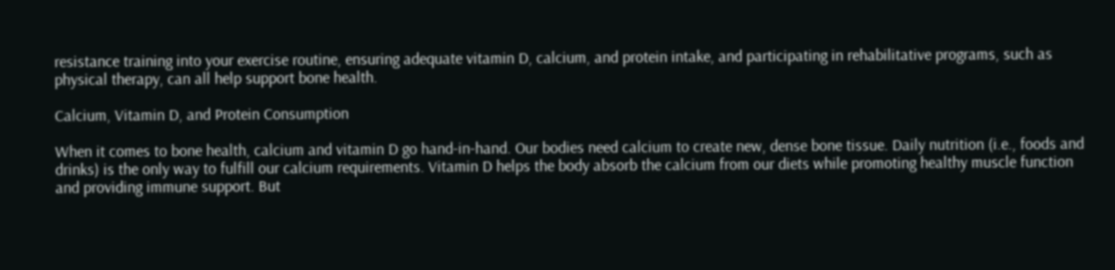resistance training into your exercise routine, ensuring adequate vitamin D, calcium, and protein intake, and participating in rehabilitative programs, such as physical therapy, can all help support bone health.

Calcium, Vitamin D, and Protein Consumption

When it comes to bone health, calcium and vitamin D go hand-in-hand. Our bodies need calcium to create new, dense bone tissue. Daily nutrition (i.e., foods and drinks) is the only way to fulfill our calcium requirements. Vitamin D helps the body absorb the calcium from our diets while promoting healthy muscle function and providing immune support. But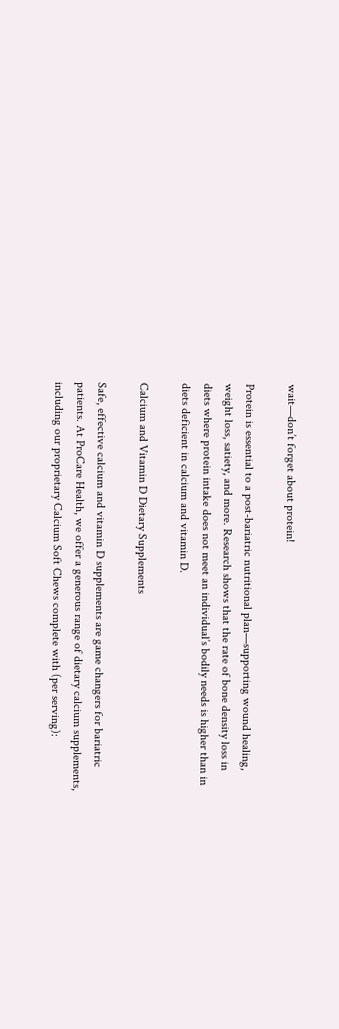wait—don’t forget about protein!

Protein is essential to a post-bariatric nutritional plan—supporting wound healing, weight loss, satiety, and more. Research shows that the rate of bone density loss in diets where protein intake does not meet an individual’s bodily needs is higher than in diets deficient in calcium and vitamin D.

Calcium and Vitamin D Dietary Supplements

Safe, effective calcium and vitamin D supplements are game changers for bariatric patients. At ProCare Health, we offer a generous range of dietary calcium supplements, including our proprietary Calcium Soft Chews complete with (per serving):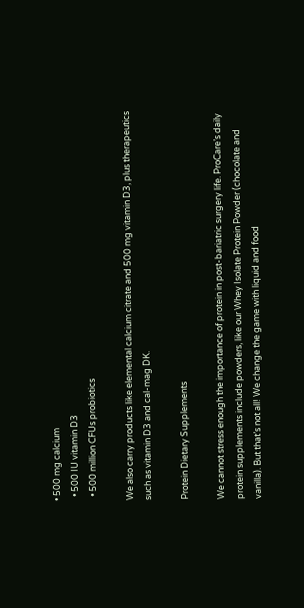• 500 mg calcium
  • 500 IU vitamin D3
  • 500 million CFUs probiotics

We also carry products like elemental calcium citrate and 500 mg vitamin D3, plus therapeutics such as vitamin D3 and cal-mag DK.

Protein Dietary Supplements

We cannot stress enough the importance of protein in post-bariatric surgery life. ProCare’s daily protein supplements include powders, like our Whey Isolate Protein Powder (chocolate and vanilla). But that’s not all! We change the game with liquid and food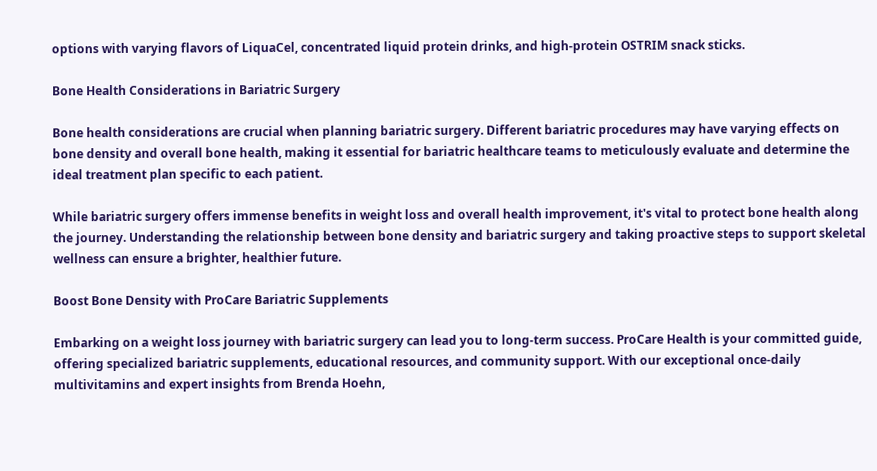options with varying flavors of LiquaCel, concentrated liquid protein drinks, and high-protein OSTRIM snack sticks.

Bone Health Considerations in Bariatric Surgery

Bone health considerations are crucial when planning bariatric surgery. Different bariatric procedures may have varying effects on bone density and overall bone health, making it essential for bariatric healthcare teams to meticulously evaluate and determine the ideal treatment plan specific to each patient.

While bariatric surgery offers immense benefits in weight loss and overall health improvement, it's vital to protect bone health along the journey. Understanding the relationship between bone density and bariatric surgery and taking proactive steps to support skeletal wellness can ensure a brighter, healthier future.

Boost Bone Density with ProCare Bariatric Supplements

Embarking on a weight loss journey with bariatric surgery can lead you to long-term success. ProCare Health is your committed guide, offering specialized bariatric supplements, educational resources, and community support. With our exceptional once-daily multivitamins and expert insights from Brenda Hoehn,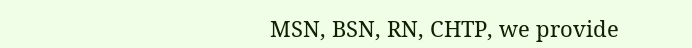MSN, BSN, RN, CHTP, we provide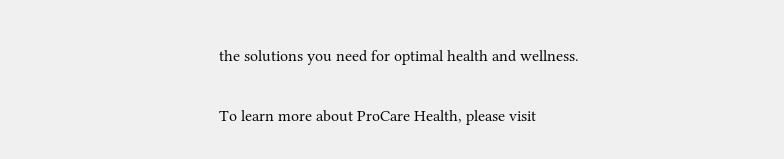the solutions you need for optimal health and wellness.

To learn more about ProCare Health, please visit